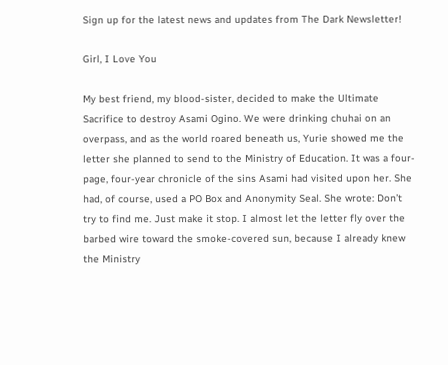Sign up for the latest news and updates from The Dark Newsletter!

Girl, I Love You

My best friend, my blood-sister, decided to make the Ultimate Sacrifice to destroy Asami Ogino. We were drinking chuhai on an overpass, and as the world roared beneath us, Yurie showed me the letter she planned to send to the Ministry of Education. It was a four-page, four-year chronicle of the sins Asami had visited upon her. She had, of course, used a PO Box and Anonymity Seal. She wrote: Don’t try to find me. Just make it stop. I almost let the letter fly over the barbed wire toward the smoke-covered sun, because I already knew the Ministry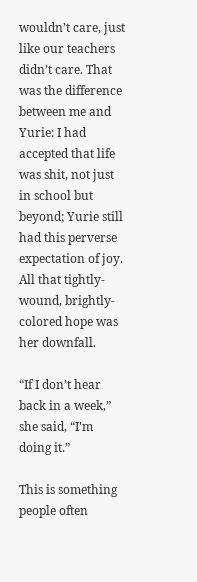wouldn’t care, just like our teachers didn’t care. That was the difference between me and Yurie: I had accepted that life was shit, not just in school but beyond; Yurie still had this perverse expectation of joy. All that tightly-wound, brightly-colored hope was her downfall.

“If I don’t hear back in a week,” she said, “I’m doing it.”

This is something people often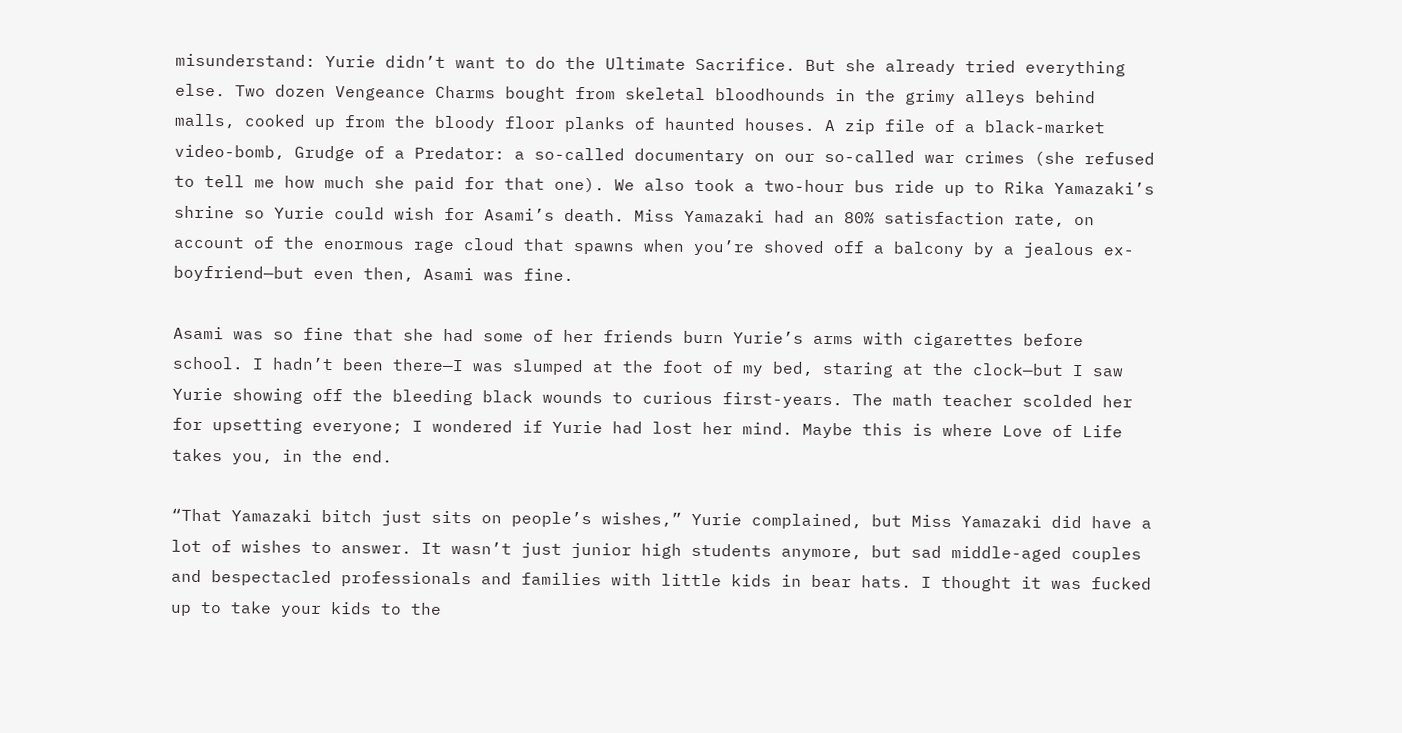misunderstand: Yurie didn’t want to do the Ultimate Sacrifice. But she already tried everything else. Two dozen Vengeance Charms bought from skeletal bloodhounds in the grimy alleys behind malls, cooked up from the bloody floor planks of haunted houses. A zip file of a black-market video-bomb, Grudge of a Predator: a so-called documentary on our so-called war crimes (she refused to tell me how much she paid for that one). We also took a two-hour bus ride up to Rika Yamazaki’s shrine so Yurie could wish for Asami’s death. Miss Yamazaki had an 80% satisfaction rate, on account of the enormous rage cloud that spawns when you’re shoved off a balcony by a jealous ex-boyfriend—but even then, Asami was fine.

Asami was so fine that she had some of her friends burn Yurie’s arms with cigarettes before school. I hadn’t been there—I was slumped at the foot of my bed, staring at the clock—but I saw Yurie showing off the bleeding black wounds to curious first-years. The math teacher scolded her for upsetting everyone; I wondered if Yurie had lost her mind. Maybe this is where Love of Life takes you, in the end.

“That Yamazaki bitch just sits on people’s wishes,” Yurie complained, but Miss Yamazaki did have a lot of wishes to answer. It wasn’t just junior high students anymore, but sad middle-aged couples and bespectacled professionals and families with little kids in bear hats. I thought it was fucked up to take your kids to the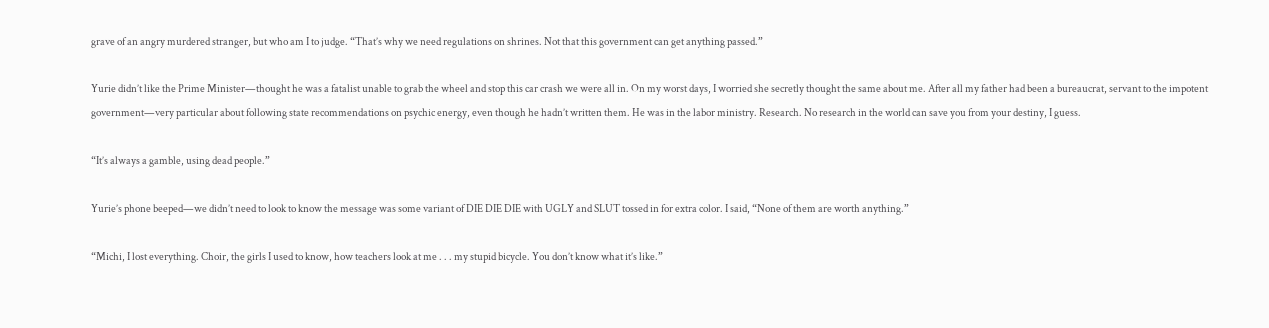grave of an angry murdered stranger, but who am I to judge. “That’s why we need regulations on shrines. Not that this government can get anything passed.”

Yurie didn’t like the Prime Minister—thought he was a fatalist unable to grab the wheel and stop this car crash we were all in. On my worst days, I worried she secretly thought the same about me. After all my father had been a bureaucrat, servant to the impotent government—very particular about following state recommendations on psychic energy, even though he hadn’t written them. He was in the labor ministry. Research. No research in the world can save you from your destiny, I guess.

“It’s always a gamble, using dead people.”

Yurie’s phone beeped—we didn’t need to look to know the message was some variant of DIE DIE DIE with UGLY and SLUT tossed in for extra color. I said, “None of them are worth anything.”

“Michi, I lost everything. Choir, the girls I used to know, how teachers look at me . . . my stupid bicycle. You don’t know what it’s like.”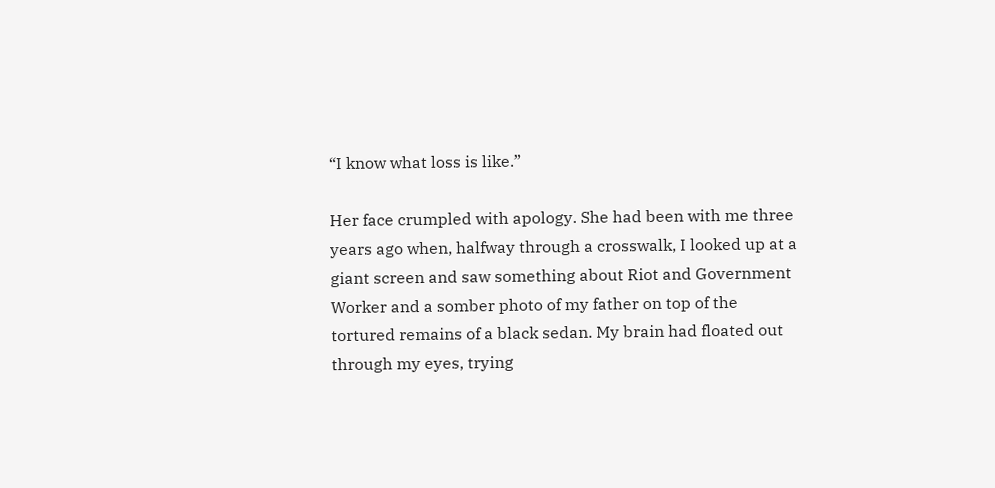“I know what loss is like.”

Her face crumpled with apology. She had been with me three years ago when, halfway through a crosswalk, I looked up at a giant screen and saw something about Riot and Government Worker and a somber photo of my father on top of the tortured remains of a black sedan. My brain had floated out through my eyes, trying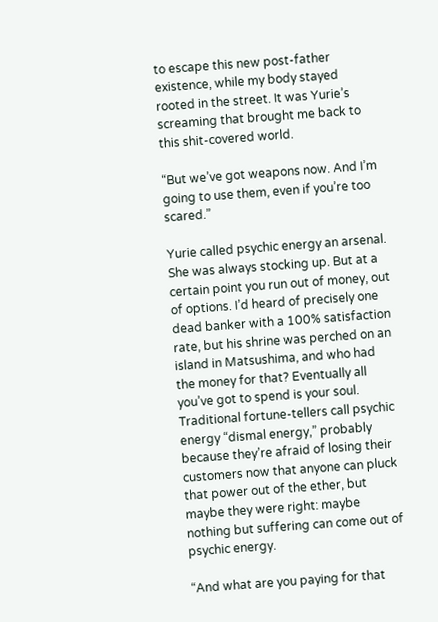to escape this new post-father existence, while my body stayed rooted in the street. It was Yurie’s screaming that brought me back to this shit-covered world.

“But we’ve got weapons now. And I’m going to use them, even if you’re too scared.”

Yurie called psychic energy an arsenal. She was always stocking up. But at a certain point you run out of money, out of options. I’d heard of precisely one dead banker with a 100% satisfaction rate, but his shrine was perched on an island in Matsushima, and who had the money for that? Eventually all you’ve got to spend is your soul. Traditional fortune-tellers call psychic energy “dismal energy,” probably because they’re afraid of losing their customers now that anyone can pluck that power out of the ether, but maybe they were right: maybe nothing but suffering can come out of psychic energy.

“And what are you paying for that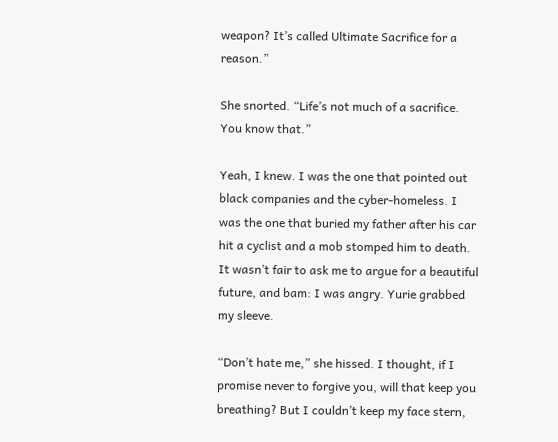weapon? It’s called Ultimate Sacrifice for a reason.”

She snorted. “Life’s not much of a sacrifice. You know that.”

Yeah, I knew. I was the one that pointed out black companies and the cyber-homeless. I was the one that buried my father after his car hit a cyclist and a mob stomped him to death. It wasn’t fair to ask me to argue for a beautiful future, and bam: I was angry. Yurie grabbed my sleeve.

“Don’t hate me,” she hissed. I thought, if I promise never to forgive you, will that keep you breathing? But I couldn’t keep my face stern,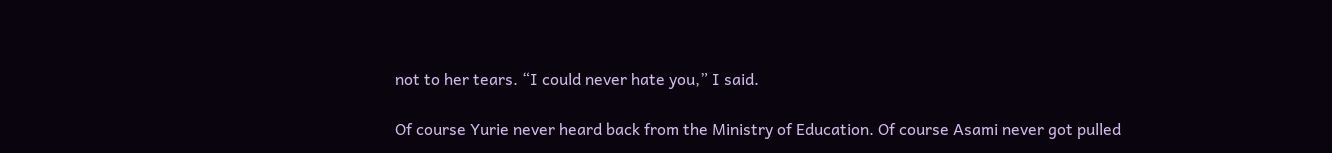not to her tears. “I could never hate you,” I said.

Of course Yurie never heard back from the Ministry of Education. Of course Asami never got pulled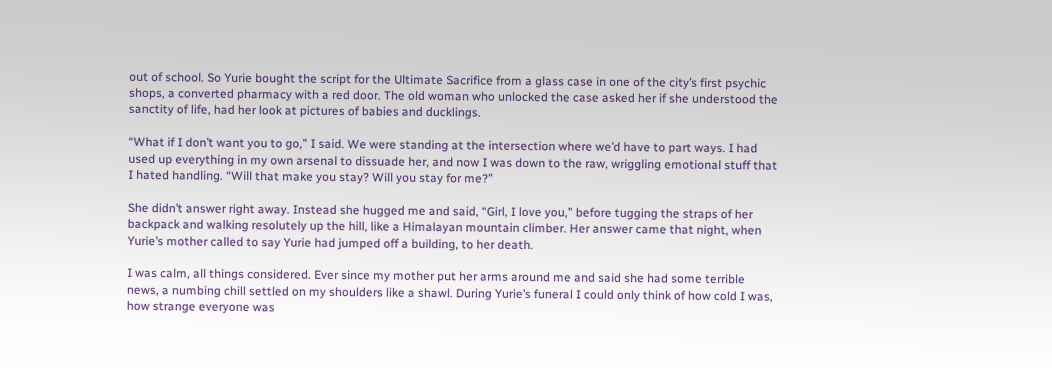out of school. So Yurie bought the script for the Ultimate Sacrifice from a glass case in one of the city’s first psychic shops, a converted pharmacy with a red door. The old woman who unlocked the case asked her if she understood the sanctity of life, had her look at pictures of babies and ducklings.

“What if I don’t want you to go,” I said. We were standing at the intersection where we’d have to part ways. I had used up everything in my own arsenal to dissuade her, and now I was down to the raw, wriggling emotional stuff that I hated handling. “Will that make you stay? Will you stay for me?”

She didn’t answer right away. Instead she hugged me and said, “Girl, I love you,” before tugging the straps of her backpack and walking resolutely up the hill, like a Himalayan mountain climber. Her answer came that night, when Yurie’s mother called to say Yurie had jumped off a building, to her death.

I was calm, all things considered. Ever since my mother put her arms around me and said she had some terrible news, a numbing chill settled on my shoulders like a shawl. During Yurie’s funeral I could only think of how cold I was, how strange everyone was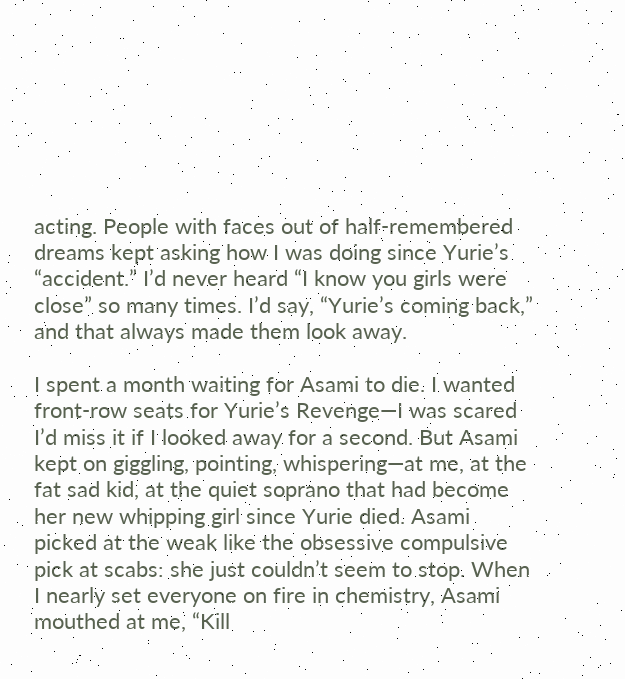acting. People with faces out of half-remembered dreams kept asking how I was doing since Yurie’s “accident.” I’d never heard “I know you girls were close” so many times. I’d say, “Yurie’s coming back,” and that always made them look away.

I spent a month waiting for Asami to die. I wanted front-row seats for Yurie’s Revenge—I was scared I’d miss it if I looked away for a second. But Asami kept on giggling, pointing, whispering—at me, at the fat sad kid, at the quiet soprano that had become her new whipping girl since Yurie died. Asami picked at the weak like the obsessive compulsive pick at scabs: she just couldn’t seem to stop. When I nearly set everyone on fire in chemistry, Asami mouthed at me, “Kill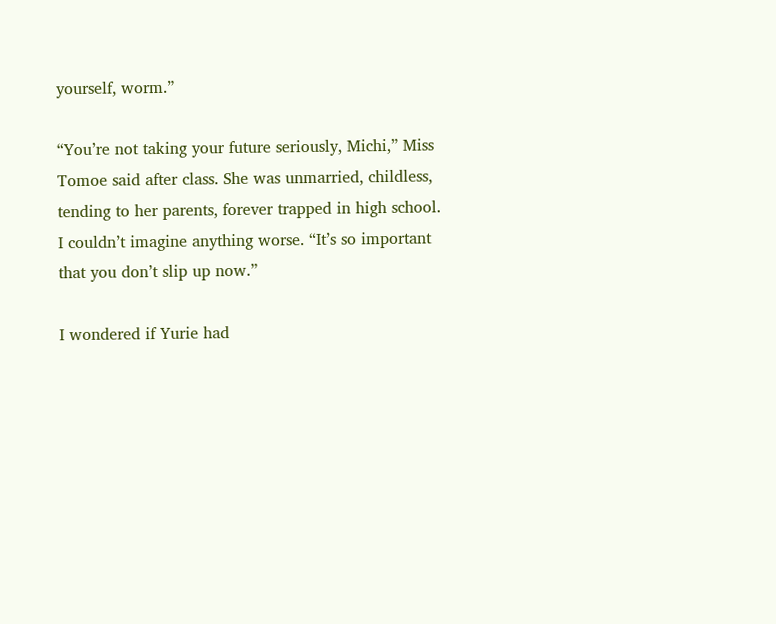yourself, worm.”

“You’re not taking your future seriously, Michi,” Miss Tomoe said after class. She was unmarried, childless, tending to her parents, forever trapped in high school. I couldn’t imagine anything worse. “It’s so important that you don’t slip up now.”

I wondered if Yurie had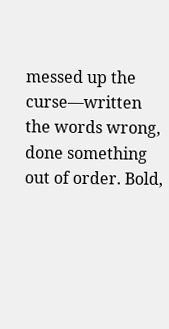messed up the curse—written the words wrong, done something out of order. Bold,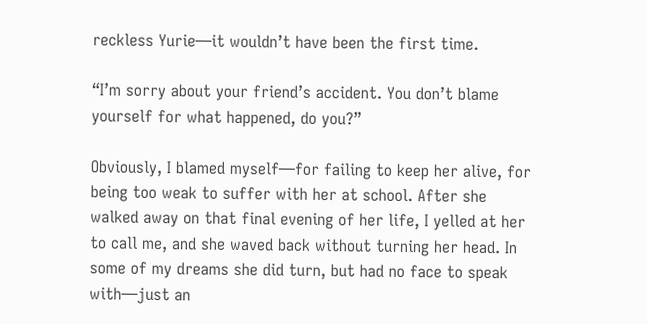reckless Yurie—it wouldn’t have been the first time.

“I’m sorry about your friend’s accident. You don’t blame yourself for what happened, do you?”

Obviously, I blamed myself—for failing to keep her alive, for being too weak to suffer with her at school. After she walked away on that final evening of her life, I yelled at her to call me, and she waved back without turning her head. In some of my dreams she did turn, but had no face to speak with—just an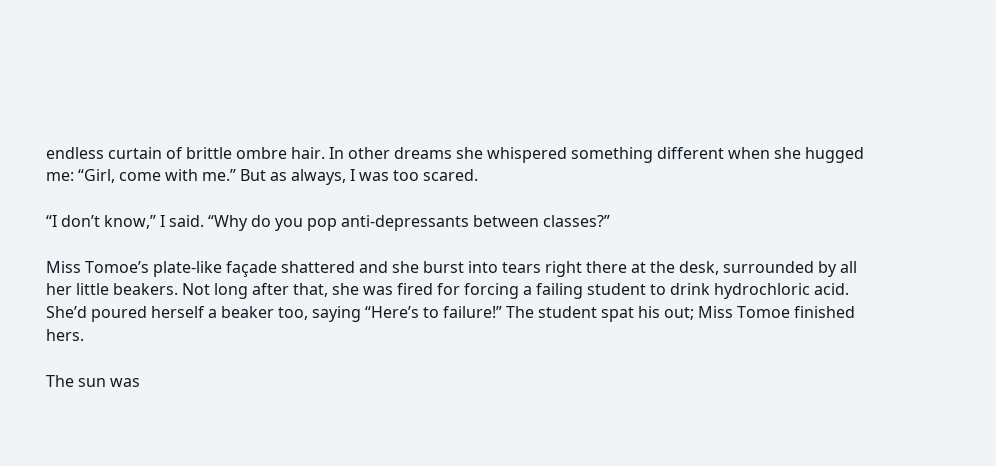endless curtain of brittle ombre hair. In other dreams she whispered something different when she hugged me: “Girl, come with me.” But as always, I was too scared.

“I don’t know,” I said. “Why do you pop anti-depressants between classes?”

Miss Tomoe’s plate-like façade shattered and she burst into tears right there at the desk, surrounded by all her little beakers. Not long after that, she was fired for forcing a failing student to drink hydrochloric acid. She’d poured herself a beaker too, saying “Here’s to failure!” The student spat his out; Miss Tomoe finished hers.

The sun was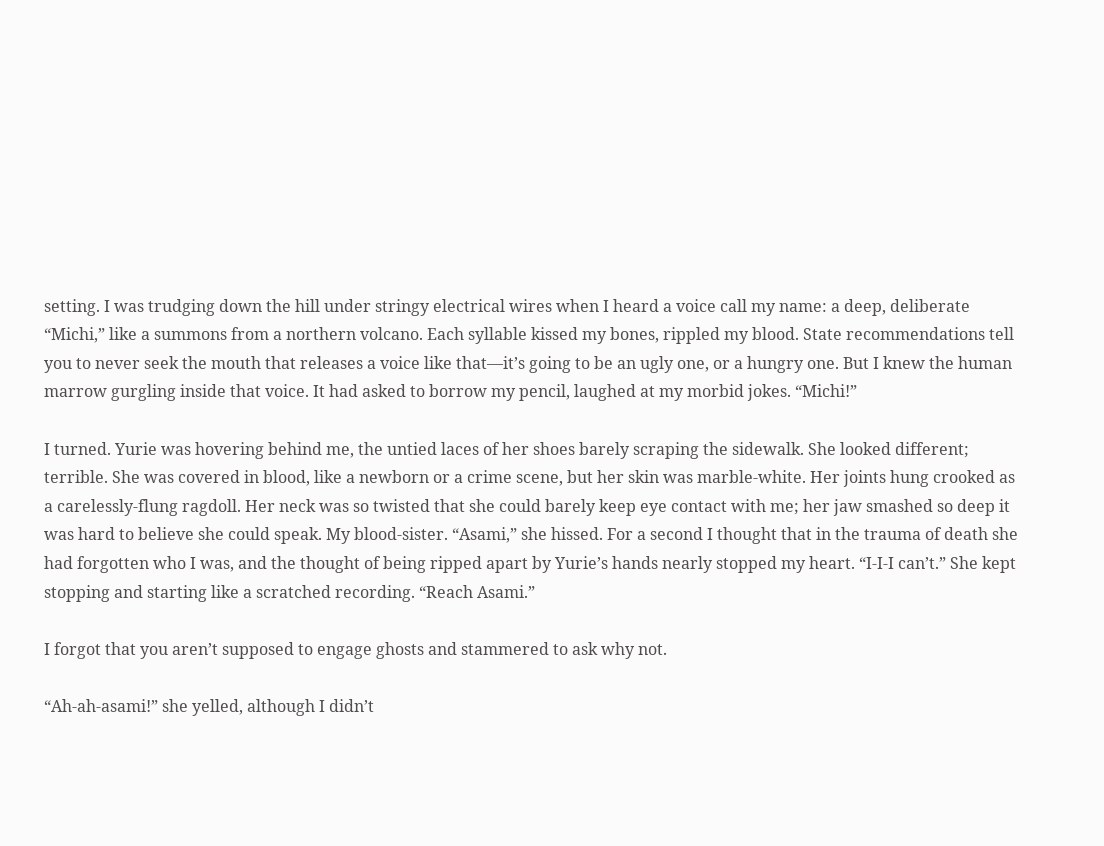setting. I was trudging down the hill under stringy electrical wires when I heard a voice call my name: a deep, deliberate “Michi,” like a summons from a northern volcano. Each syllable kissed my bones, rippled my blood. State recommendations tell you to never seek the mouth that releases a voice like that—it’s going to be an ugly one, or a hungry one. But I knew the human marrow gurgling inside that voice. It had asked to borrow my pencil, laughed at my morbid jokes. “Michi!”

I turned. Yurie was hovering behind me, the untied laces of her shoes barely scraping the sidewalk. She looked different; terrible. She was covered in blood, like a newborn or a crime scene, but her skin was marble-white. Her joints hung crooked as a carelessly-flung ragdoll. Her neck was so twisted that she could barely keep eye contact with me; her jaw smashed so deep it was hard to believe she could speak. My blood-sister. “Asami,” she hissed. For a second I thought that in the trauma of death she had forgotten who I was, and the thought of being ripped apart by Yurie’s hands nearly stopped my heart. “I-I-I can’t.” She kept stopping and starting like a scratched recording. “Reach Asami.”

I forgot that you aren’t supposed to engage ghosts and stammered to ask why not.

“Ah-ah-asami!” she yelled, although I didn’t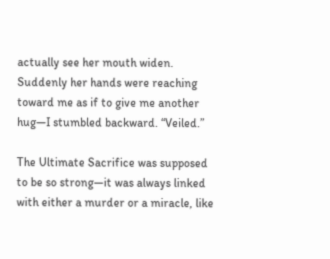actually see her mouth widen. Suddenly her hands were reaching toward me as if to give me another hug—I stumbled backward. “Veiled.”

The Ultimate Sacrifice was supposed to be so strong—it was always linked with either a murder or a miracle, like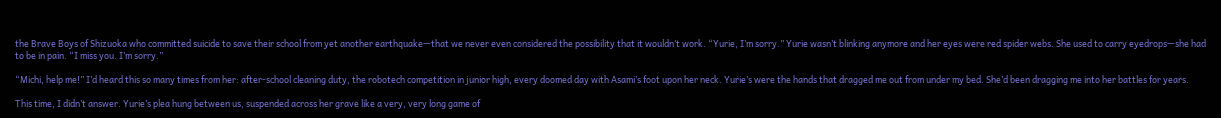the Brave Boys of Shizuoka who committed suicide to save their school from yet another earthquake—that we never even considered the possibility that it wouldn’t work. “Yurie, I’m sorry.” Yurie wasn’t blinking anymore and her eyes were red spider webs. She used to carry eyedrops—she had to be in pain. “I miss you. I’m sorry.”

“Michi, help me!” I’d heard this so many times from her: after-school cleaning duty, the robotech competition in junior high, every doomed day with Asami’s foot upon her neck. Yurie’s were the hands that dragged me out from under my bed. She’d been dragging me into her battles for years.

This time, I didn’t answer. Yurie’s plea hung between us, suspended across her grave like a very, very long game of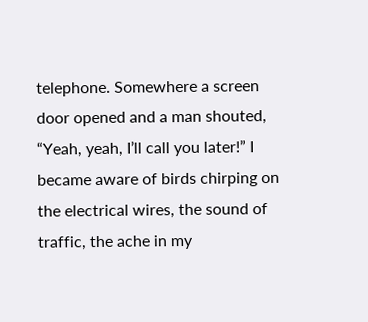telephone. Somewhere a screen door opened and a man shouted, “Yeah, yeah, I’ll call you later!” I became aware of birds chirping on the electrical wires, the sound of traffic, the ache in my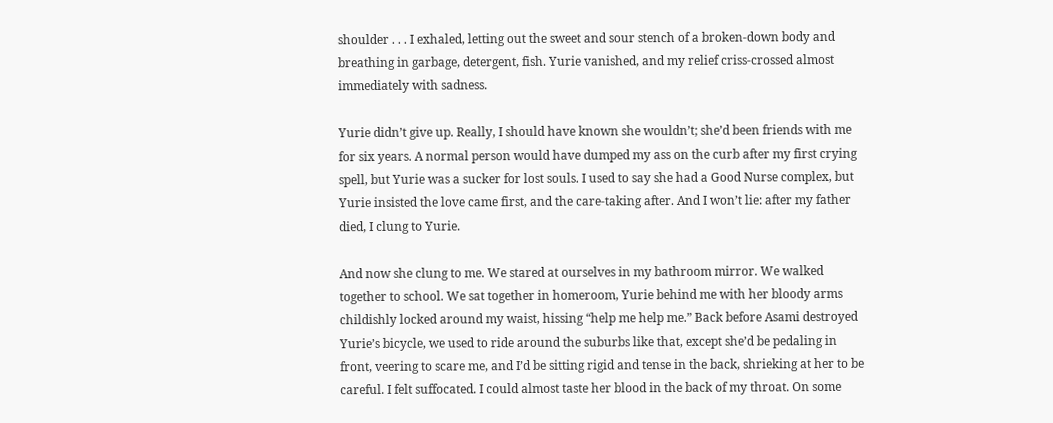shoulder . . . I exhaled, letting out the sweet and sour stench of a broken-down body and breathing in garbage, detergent, fish. Yurie vanished, and my relief criss-crossed almost immediately with sadness.

Yurie didn’t give up. Really, I should have known she wouldn’t; she’d been friends with me for six years. A normal person would have dumped my ass on the curb after my first crying spell, but Yurie was a sucker for lost souls. I used to say she had a Good Nurse complex, but Yurie insisted the love came first, and the care-taking after. And I won’t lie: after my father died, I clung to Yurie.

And now she clung to me. We stared at ourselves in my bathroom mirror. We walked together to school. We sat together in homeroom, Yurie behind me with her bloody arms childishly locked around my waist, hissing “help me help me.” Back before Asami destroyed Yurie’s bicycle, we used to ride around the suburbs like that, except she’d be pedaling in front, veering to scare me, and I’d be sitting rigid and tense in the back, shrieking at her to be careful. I felt suffocated. I could almost taste her blood in the back of my throat. On some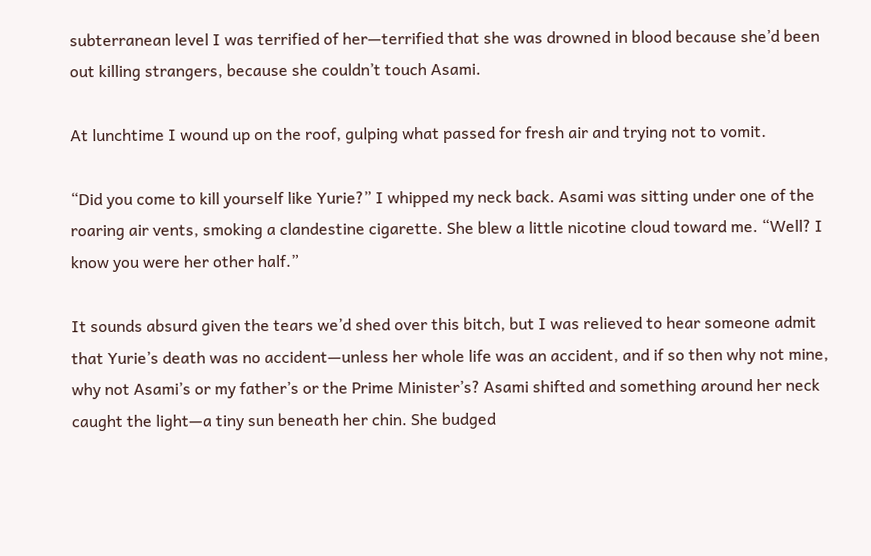subterranean level I was terrified of her—terrified that she was drowned in blood because she’d been out killing strangers, because she couldn’t touch Asami.

At lunchtime I wound up on the roof, gulping what passed for fresh air and trying not to vomit.

“Did you come to kill yourself like Yurie?” I whipped my neck back. Asami was sitting under one of the roaring air vents, smoking a clandestine cigarette. She blew a little nicotine cloud toward me. “Well? I know you were her other half.”

It sounds absurd given the tears we’d shed over this bitch, but I was relieved to hear someone admit that Yurie’s death was no accident—unless her whole life was an accident, and if so then why not mine, why not Asami’s or my father’s or the Prime Minister’s? Asami shifted and something around her neck caught the light—a tiny sun beneath her chin. She budged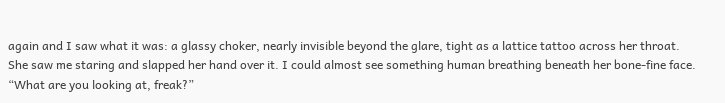again and I saw what it was: a glassy choker, nearly invisible beyond the glare, tight as a lattice tattoo across her throat. She saw me staring and slapped her hand over it. I could almost see something human breathing beneath her bone-fine face. “What are you looking at, freak?”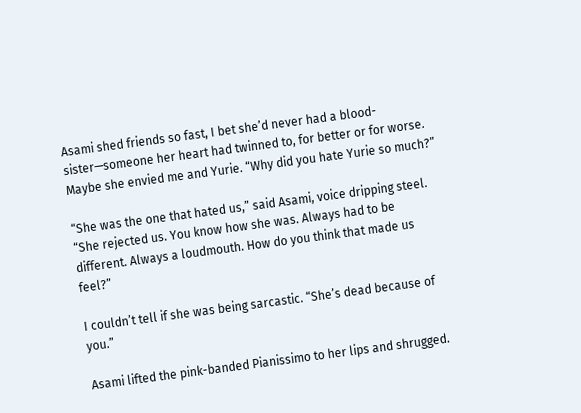Asami shed friends so fast, I bet she’d never had a blood-sister—someone her heart had twinned to, for better or for worse. Maybe she envied me and Yurie. “Why did you hate Yurie so much?”

“She was the one that hated us,” said Asami, voice dripping steel. “She rejected us. You know how she was. Always had to be different. Always a loudmouth. How do you think that made us feel?”

I couldn’t tell if she was being sarcastic. “She’s dead because of you.”

Asami lifted the pink-banded Pianissimo to her lips and shrugged.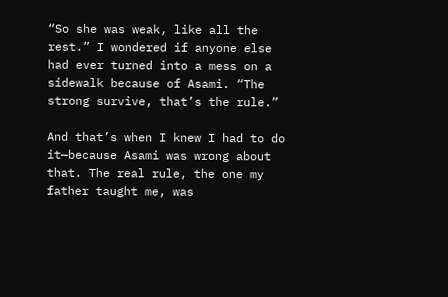“So she was weak, like all the rest.” I wondered if anyone else had ever turned into a mess on a sidewalk because of Asami. “The strong survive, that’s the rule.”

And that’s when I knew I had to do it—because Asami was wrong about that. The real rule, the one my father taught me, was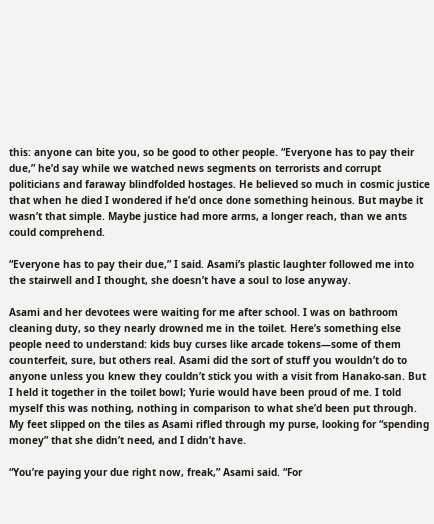this: anyone can bite you, so be good to other people. “Everyone has to pay their due,” he’d say while we watched news segments on terrorists and corrupt politicians and faraway blindfolded hostages. He believed so much in cosmic justice that when he died I wondered if he’d once done something heinous. But maybe it wasn’t that simple. Maybe justice had more arms, a longer reach, than we ants could comprehend.

“Everyone has to pay their due,” I said. Asami’s plastic laughter followed me into the stairwell and I thought, she doesn’t have a soul to lose anyway.

Asami and her devotees were waiting for me after school. I was on bathroom cleaning duty, so they nearly drowned me in the toilet. Here’s something else people need to understand: kids buy curses like arcade tokens—some of them counterfeit, sure, but others real. Asami did the sort of stuff you wouldn’t do to anyone unless you knew they couldn’t stick you with a visit from Hanako-san. But I held it together in the toilet bowl; Yurie would have been proud of me. I told myself this was nothing, nothing in comparison to what she’d been put through. My feet slipped on the tiles as Asami rifled through my purse, looking for “spending money” that she didn’t need, and I didn’t have.

“You’re paying your due right now, freak,” Asami said. “For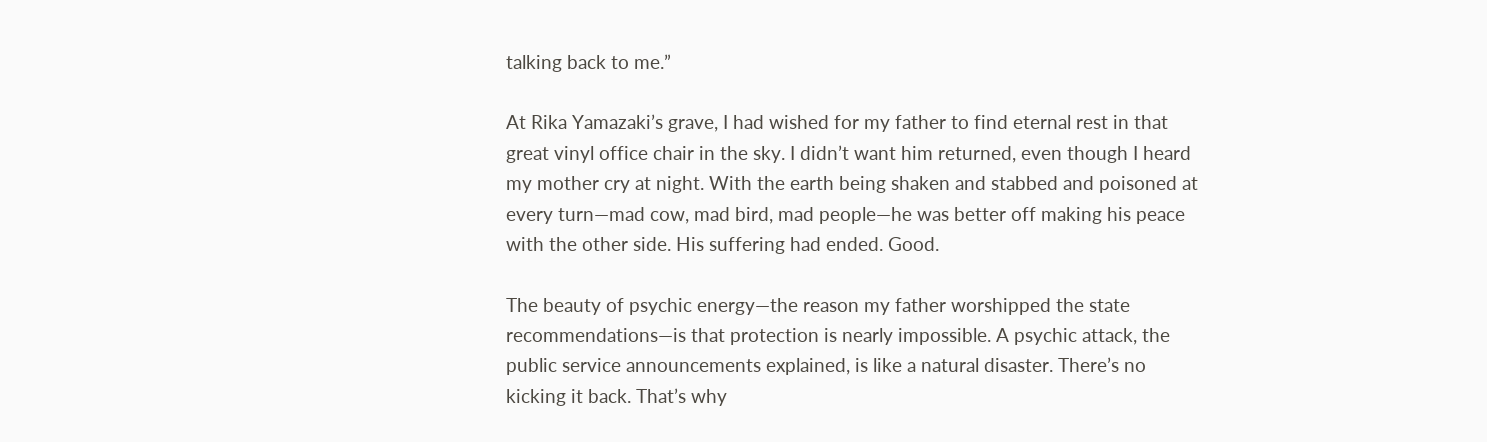talking back to me.”

At Rika Yamazaki’s grave, I had wished for my father to find eternal rest in that great vinyl office chair in the sky. I didn’t want him returned, even though I heard my mother cry at night. With the earth being shaken and stabbed and poisoned at every turn—mad cow, mad bird, mad people—he was better off making his peace with the other side. His suffering had ended. Good.

The beauty of psychic energy—the reason my father worshipped the state recommendations—is that protection is nearly impossible. A psychic attack, the public service announcements explained, is like a natural disaster. There’s no kicking it back. That’s why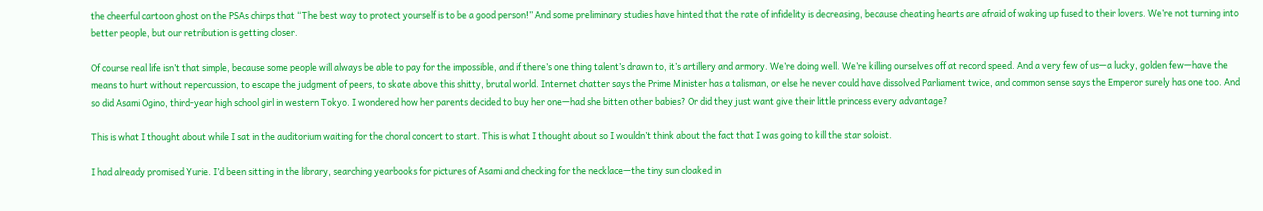the cheerful cartoon ghost on the PSAs chirps that “The best way to protect yourself is to be a good person!” And some preliminary studies have hinted that the rate of infidelity is decreasing, because cheating hearts are afraid of waking up fused to their lovers. We’re not turning into better people, but our retribution is getting closer.

Of course real life isn’t that simple, because some people will always be able to pay for the impossible, and if there’s one thing talent’s drawn to, it’s artillery and armory. We’re doing well. We’re killing ourselves off at record speed. And a very few of us—a lucky, golden few—have the means to hurt without repercussion, to escape the judgment of peers, to skate above this shitty, brutal world. Internet chatter says the Prime Minister has a talisman, or else he never could have dissolved Parliament twice, and common sense says the Emperor surely has one too. And so did Asami Ogino, third-year high school girl in western Tokyo. I wondered how her parents decided to buy her one—had she bitten other babies? Or did they just want give their little princess every advantage?

This is what I thought about while I sat in the auditorium waiting for the choral concert to start. This is what I thought about so I wouldn’t think about the fact that I was going to kill the star soloist.

I had already promised Yurie. I’d been sitting in the library, searching yearbooks for pictures of Asami and checking for the necklace—the tiny sun cloaked in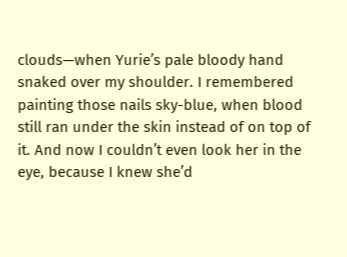clouds—when Yurie’s pale bloody hand snaked over my shoulder. I remembered painting those nails sky-blue, when blood still ran under the skin instead of on top of it. And now I couldn’t even look her in the eye, because I knew she’d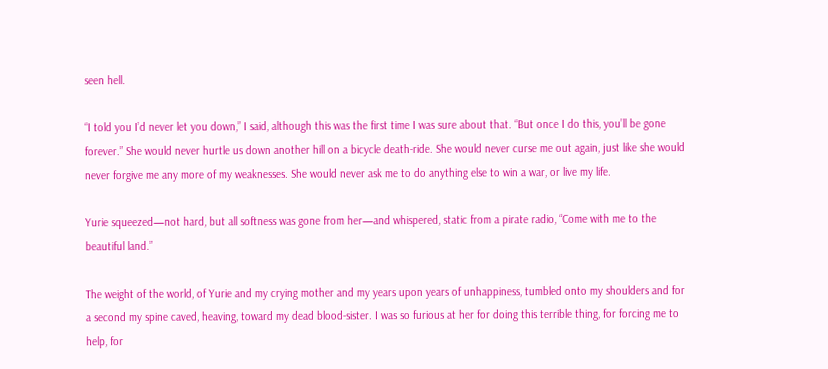seen hell.

“I told you I’d never let you down,” I said, although this was the first time I was sure about that. “But once I do this, you’ll be gone forever.” She would never hurtle us down another hill on a bicycle death-ride. She would never curse me out again, just like she would never forgive me any more of my weaknesses. She would never ask me to do anything else to win a war, or live my life.

Yurie squeezed—not hard, but all softness was gone from her—and whispered, static from a pirate radio, “Come with me to the beautiful land.”

The weight of the world, of Yurie and my crying mother and my years upon years of unhappiness, tumbled onto my shoulders and for a second my spine caved, heaving, toward my dead blood-sister. I was so furious at her for doing this terrible thing, for forcing me to help, for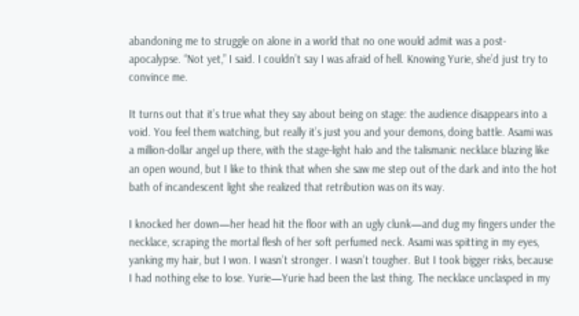abandoning me to struggle on alone in a world that no one would admit was a post-apocalypse. “Not yet,” I said. I couldn’t say I was afraid of hell. Knowing Yurie, she’d just try to convince me.

It turns out that it’s true what they say about being on stage: the audience disappears into a void. You feel them watching, but really it’s just you and your demons, doing battle. Asami was a million-dollar angel up there, with the stage-light halo and the talismanic necklace blazing like an open wound, but I like to think that when she saw me step out of the dark and into the hot bath of incandescent light she realized that retribution was on its way.

I knocked her down—her head hit the floor with an ugly clunk—and dug my fingers under the necklace, scraping the mortal flesh of her soft perfumed neck. Asami was spitting in my eyes, yanking my hair, but I won. I wasn’t stronger. I wasn’t tougher. But I took bigger risks, because I had nothing else to lose. Yurie—Yurie had been the last thing. The necklace unclasped in my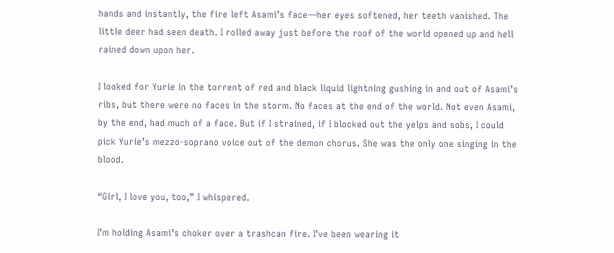hands and instantly, the fire left Asami’s face—her eyes softened, her teeth vanished. The little deer had seen death. I rolled away just before the roof of the world opened up and hell rained down upon her.

I looked for Yurie in the torrent of red and black liquid lightning gushing in and out of Asami’s ribs, but there were no faces in the storm. No faces at the end of the world. Not even Asami, by the end, had much of a face. But if I strained, if I blocked out the yelps and sobs, I could pick Yurie’s mezzo-soprano voice out of the demon chorus. She was the only one singing in the blood.

“Girl, I love you, too,” I whispered.

I’m holding Asami’s choker over a trashcan fire. I’ve been wearing it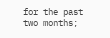for the past two months;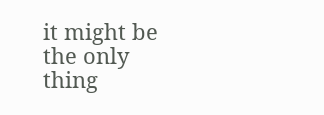it might be the only thing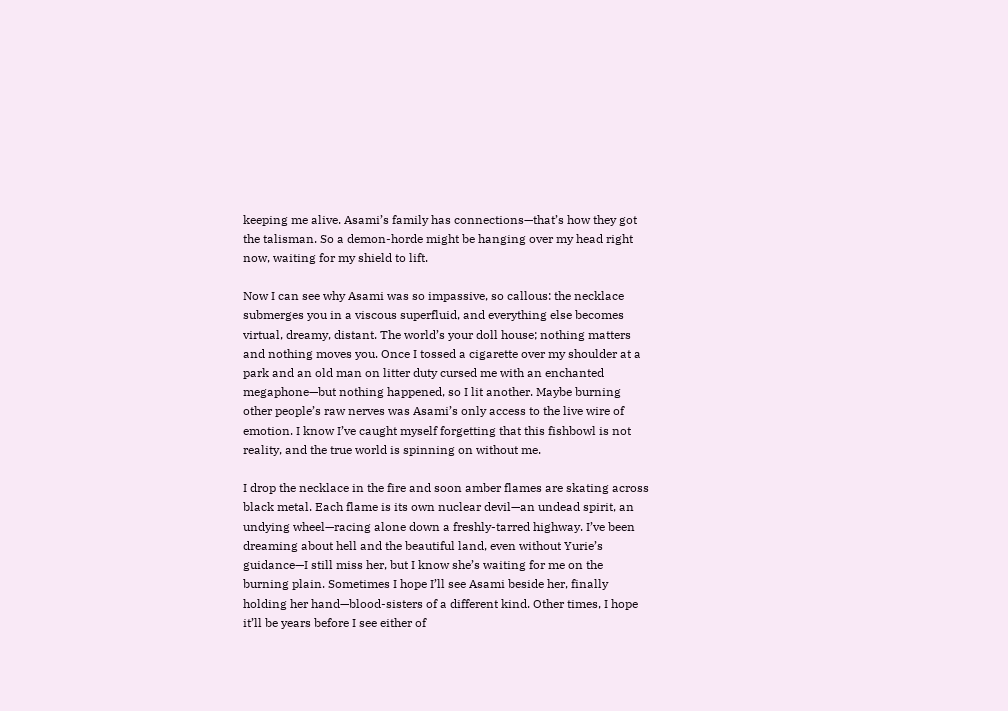keeping me alive. Asami’s family has connections—that’s how they got the talisman. So a demon-horde might be hanging over my head right now, waiting for my shield to lift.

Now I can see why Asami was so impassive, so callous: the necklace submerges you in a viscous superfluid, and everything else becomes virtual, dreamy, distant. The world’s your doll house; nothing matters and nothing moves you. Once I tossed a cigarette over my shoulder at a park and an old man on litter duty cursed me with an enchanted megaphone—but nothing happened, so I lit another. Maybe burning other people’s raw nerves was Asami’s only access to the live wire of emotion. I know I’ve caught myself forgetting that this fishbowl is not reality, and the true world is spinning on without me.

I drop the necklace in the fire and soon amber flames are skating across black metal. Each flame is its own nuclear devil—an undead spirit, an undying wheel—racing alone down a freshly-tarred highway. I’ve been dreaming about hell and the beautiful land, even without Yurie’s guidance—I still miss her, but I know she’s waiting for me on the burning plain. Sometimes I hope I’ll see Asami beside her, finally holding her hand—blood-sisters of a different kind. Other times, I hope it’ll be years before I see either of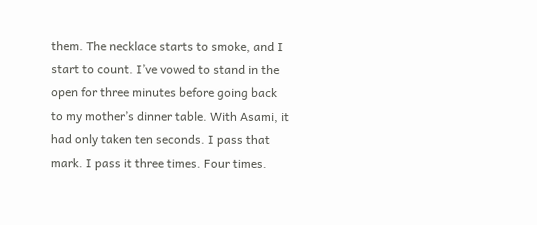them. The necklace starts to smoke, and I start to count. I’ve vowed to stand in the open for three minutes before going back to my mother’s dinner table. With Asami, it had only taken ten seconds. I pass that mark. I pass it three times. Four times.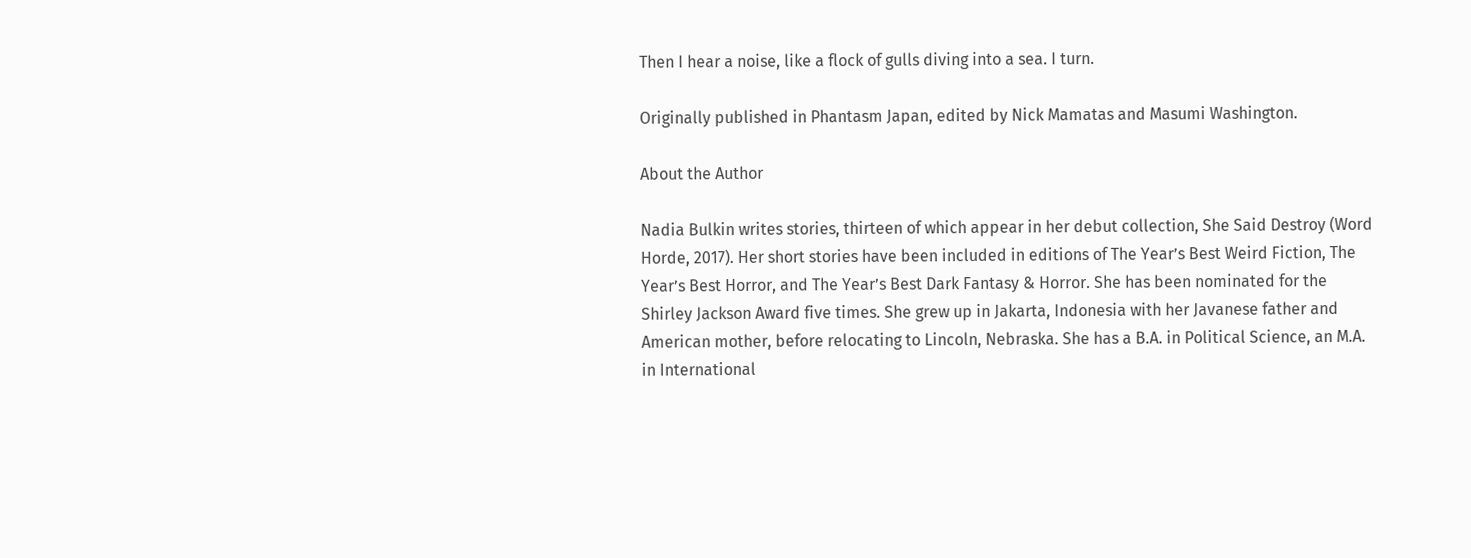Then I hear a noise, like a flock of gulls diving into a sea. I turn.

Originally published in Phantasm Japan, edited by Nick Mamatas and Masumi Washington.

About the Author

Nadia Bulkin writes stories, thirteen of which appear in her debut collection, She Said Destroy (Word Horde, 2017). Her short stories have been included in editions of The Year’s Best Weird Fiction, The Year’s Best Horror, and The Year’s Best Dark Fantasy & Horror. She has been nominated for the Shirley Jackson Award five times. She grew up in Jakarta, Indonesia with her Javanese father and American mother, before relocating to Lincoln, Nebraska. She has a B.A. in Political Science, an M.A. in International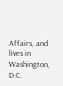Affairs, and lives in Washington, D.C.